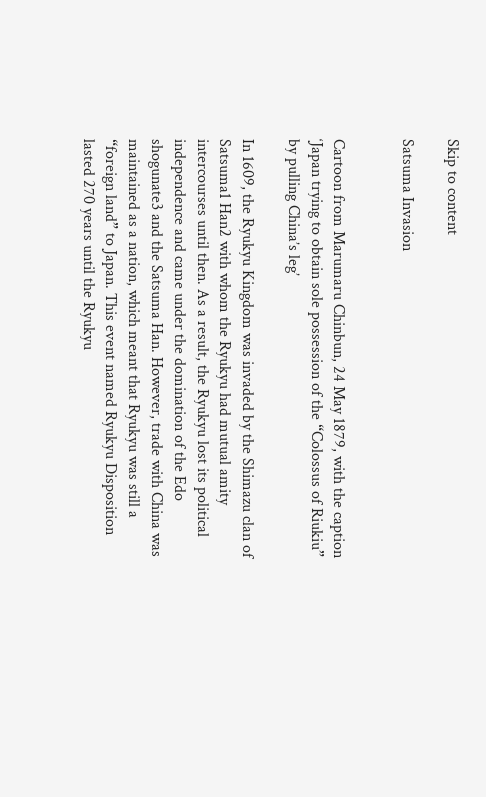Skip to content

Satsuma Invasion


Cartoon from Marumaru Chinbun, 24 May 1879, with the caption ‘Japan trying to obtain sole possession of the “Colossus of Riukiu” by pulling China’s leg’

In 1609, the Ryukyu Kingdom was invaded by the Shimazu clan of Satsuma1 Han2 with whom the Ryukyu had mutual amity intercourses until then. As a result, the Ryukyu lost its political independence and came under the domination of the Edo shogunate3 and the Satsuma Han. However, trade with China was maintained as a nation, which meant that Ryukyu was still a “foreign land” to Japan. This event named Ryukyu Disposition lasted 270 years until the Ryukyu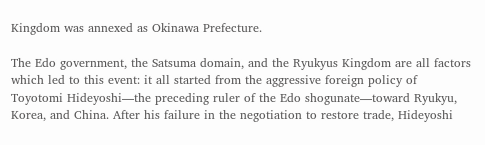Kingdom was annexed as Okinawa Prefecture.

The Edo government, the Satsuma domain, and the Ryukyus Kingdom are all factors which led to this event: it all started from the aggressive foreign policy of Toyotomi Hideyoshi—the preceding ruler of the Edo shogunate—toward Ryukyu, Korea, and China. After his failure in the negotiation to restore trade, Hideyoshi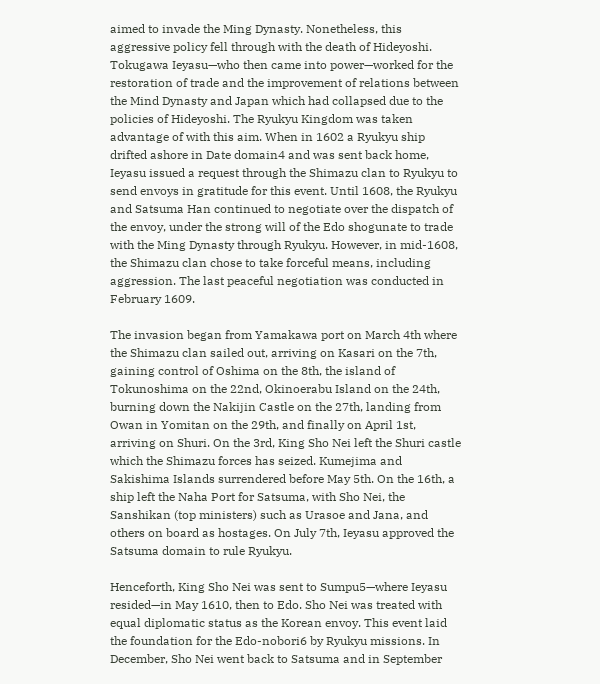aimed to invade the Ming Dynasty. Nonetheless, this aggressive policy fell through with the death of Hideyoshi. Tokugawa Ieyasu—who then came into power—worked for the restoration of trade and the improvement of relations between the Mind Dynasty and Japan which had collapsed due to the policies of Hideyoshi. The Ryukyu Kingdom was taken advantage of with this aim. When in 1602 a Ryukyu ship drifted ashore in Date domain4 and was sent back home, Ieyasu issued a request through the Shimazu clan to Ryukyu to send envoys in gratitude for this event. Until 1608, the Ryukyu and Satsuma Han continued to negotiate over the dispatch of the envoy, under the strong will of the Edo shogunate to trade with the Ming Dynasty through Ryukyu. However, in mid-1608, the Shimazu clan chose to take forceful means, including aggression. The last peaceful negotiation was conducted in February 1609.

The invasion began from Yamakawa port on March 4th where the Shimazu clan sailed out, arriving on Kasari on the 7th, gaining control of Oshima on the 8th, the island of Tokunoshima on the 22nd, Okinoerabu Island on the 24th, burning down the Nakijin Castle on the 27th, landing from Owan in Yomitan on the 29th, and finally on April 1st, arriving on Shuri. On the 3rd, King Sho Nei left the Shuri castle which the Shimazu forces has seized. Kumejima and Sakishima Islands surrendered before May 5th. On the 16th, a ship left the Naha Port for Satsuma, with Sho Nei, the Sanshikan (top ministers) such as Urasoe and Jana, and others on board as hostages. On July 7th, Ieyasu approved the Satsuma domain to rule Ryukyu.

Henceforth, King Sho Nei was sent to Sumpu5—where Ieyasu resided—in May 1610, then to Edo. Sho Nei was treated with equal diplomatic status as the Korean envoy. This event laid the foundation for the Edo-nobori6 by Ryukyu missions. In December, Sho Nei went back to Satsuma and in September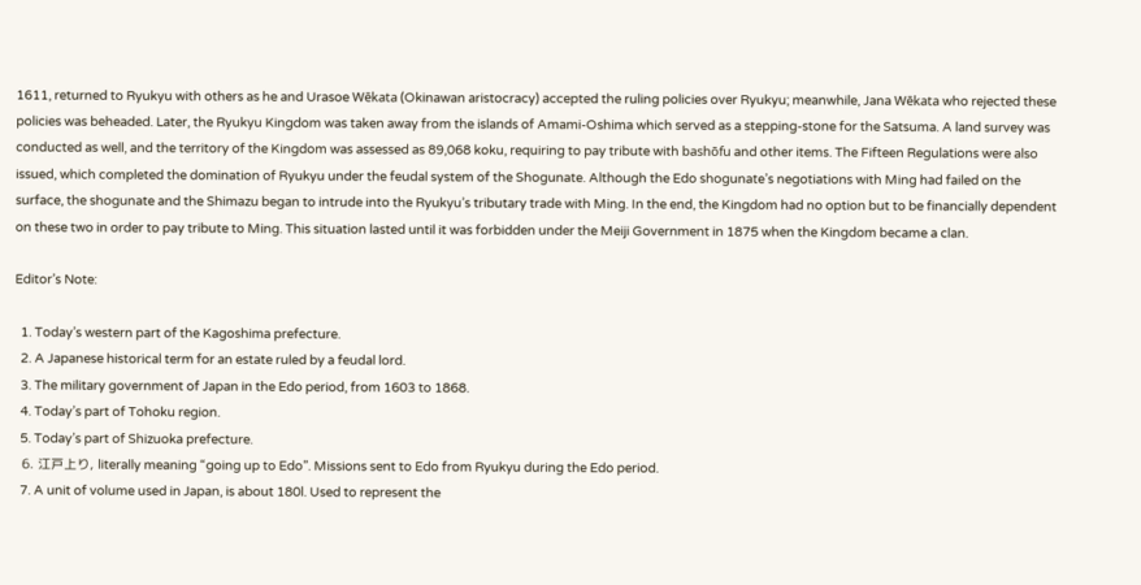1611, returned to Ryukyu with others as he and Urasoe Wēkata (Okinawan aristocracy) accepted the ruling policies over Ryukyu; meanwhile, Jana Wēkata who rejected these policies was beheaded. Later, the Ryukyu Kingdom was taken away from the islands of Amami-Oshima which served as a stepping-stone for the Satsuma. A land survey was conducted as well, and the territory of the Kingdom was assessed as 89,068 koku, requiring to pay tribute with bashōfu and other items. The Fifteen Regulations were also issued, which completed the domination of Ryukyu under the feudal system of the Shogunate. Although the Edo shogunate’s negotiations with Ming had failed on the surface, the shogunate and the Shimazu began to intrude into the Ryukyu’s tributary trade with Ming. In the end, the Kingdom had no option but to be financially dependent on these two in order to pay tribute to Ming. This situation lasted until it was forbidden under the Meiji Government in 1875 when the Kingdom became a clan.

Editor’s Note:

  1. Today’s western part of the Kagoshima prefecture.
  2. A Japanese historical term for an estate ruled by a feudal lord.
  3. The military government of Japan in the Edo period, from 1603 to 1868.
  4. Today’s part of Tohoku region.
  5. Today’s part of Shizuoka prefecture.
  6. 江戸上り, literally meaning “going up to Edo”. Missions sent to Edo from Ryukyu during the Edo period.
  7. A unit of volume used in Japan, is about 180l. Used to represent the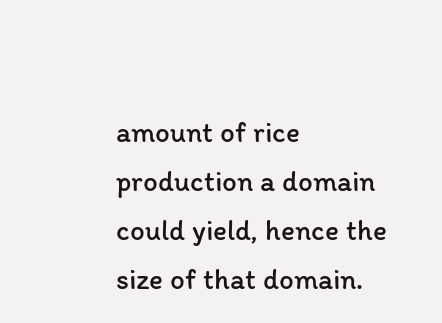amount of rice production a domain could yield, hence the size of that domain.